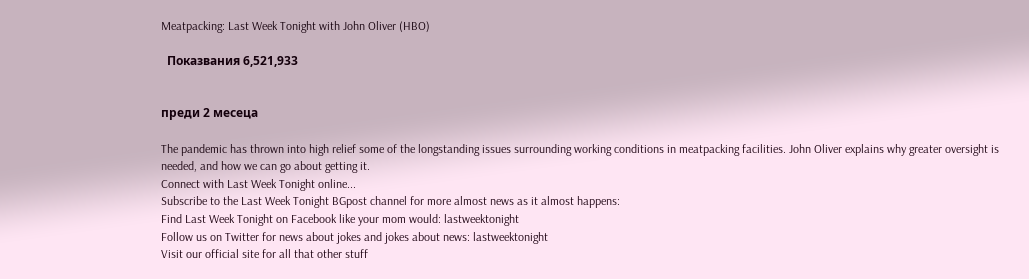Meatpacking: Last Week Tonight with John Oliver (HBO)

  Показвания 6,521,933


преди 2 месеца

The pandemic has thrown into high relief some of the longstanding issues surrounding working conditions in meatpacking facilities. John Oliver explains why greater oversight is needed, and how we can go about getting it.
Connect with Last Week Tonight online...
Subscribe to the Last Week Tonight BGpost channel for more almost news as it almost happens:
Find Last Week Tonight on Facebook like your mom would: lastweektonight
Follow us on Twitter for news about jokes and jokes about news: lastweektonight
Visit our official site for all that other stuff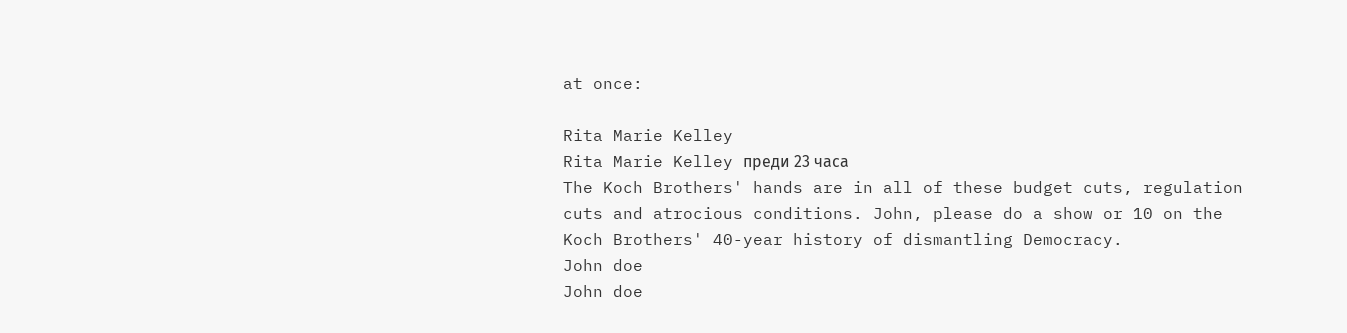at once:

Rita Marie Kelley
Rita Marie Kelley преди 23 часа
The Koch Brothers' hands are in all of these budget cuts, regulation cuts and atrocious conditions. John, please do a show or 10 on the Koch Brothers' 40-year history of dismantling Democracy.
John doe
John doe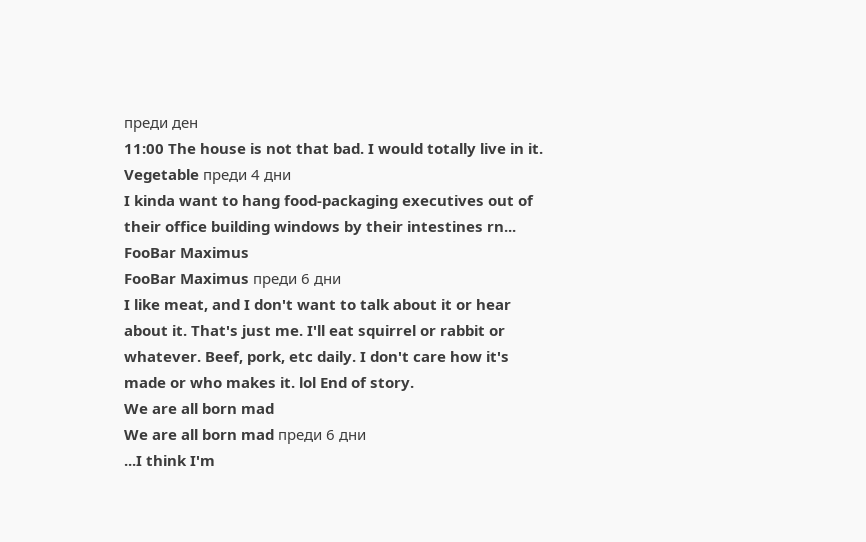преди ден
11:00 The house is not that bad. I would totally live in it.
Vegetable преди 4 дни
I kinda want to hang food-packaging executives out of their office building windows by their intestines rn...
FooBar Maximus
FooBar Maximus преди 6 дни
I like meat, and I don't want to talk about it or hear about it. That's just me. I'll eat squirrel or rabbit or whatever. Beef, pork, etc daily. I don't care how it's made or who makes it. lol End of story.
We are all born mad
We are all born mad преди 6 дни
...I think I'm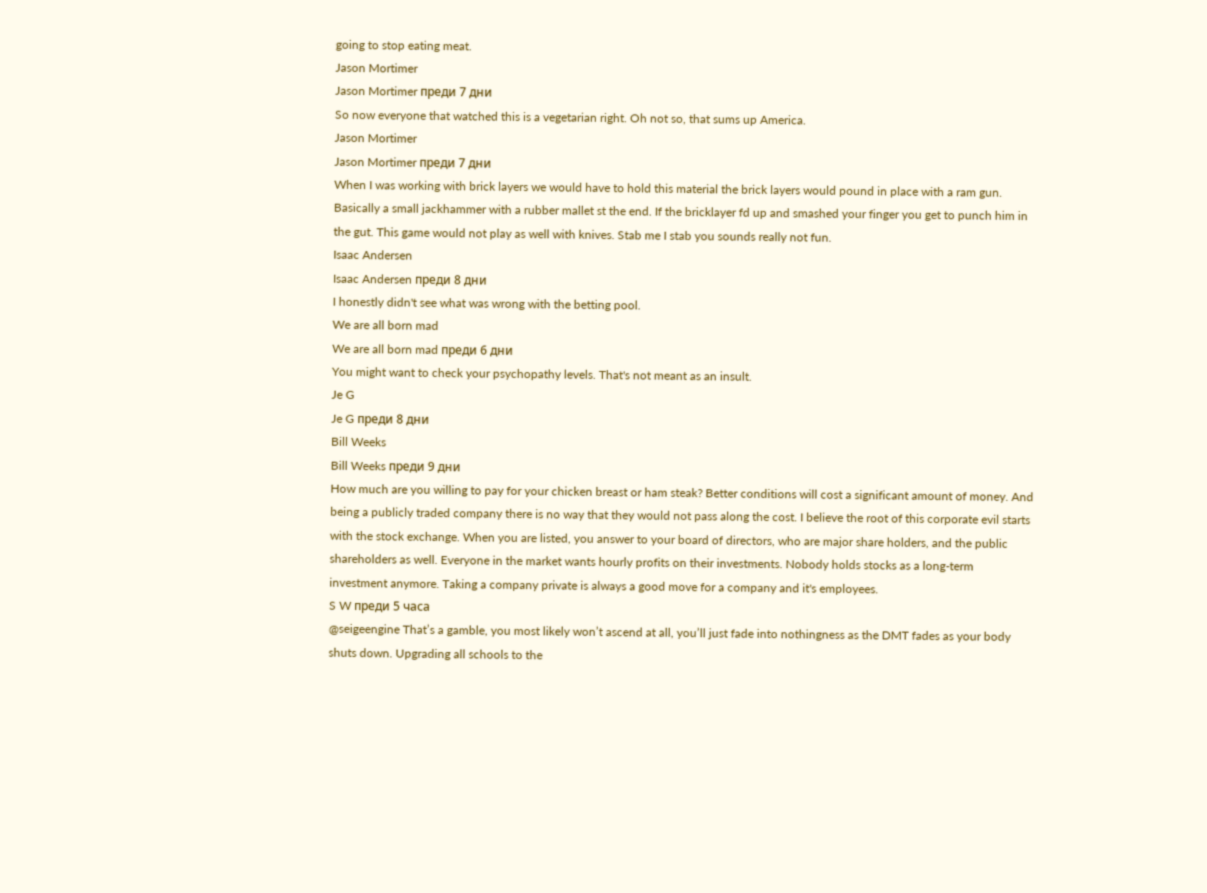going to stop eating meat.
Jason Mortimer
Jason Mortimer преди 7 дни
So now everyone that watched this is a vegetarian right. Oh not so, that sums up America.
Jason Mortimer
Jason Mortimer преди 7 дни
When I was working with brick layers we would have to hold this material the brick layers would pound in place with a ram gun. Basically a small jackhammer with a rubber mallet st the end. If the bricklayer fd up and smashed your finger you get to punch him in the gut. This game would not play as well with knives. Stab me I stab you sounds really not fun.
Isaac Andersen
Isaac Andersen преди 8 дни
I honestly didn't see what was wrong with the betting pool.
We are all born mad
We are all born mad преди 6 дни
You might want to check your psychopathy levels. That's not meant as an insult.
Je G
Je G преди 8 дни
Bill Weeks
Bill Weeks преди 9 дни
How much are you willing to pay for your chicken breast or ham steak? Better conditions will cost a significant amount of money. And being a publicly traded company there is no way that they would not pass along the cost. I believe the root of this corporate evil starts with the stock exchange. When you are listed, you answer to your board of directors, who are major share holders, and the public shareholders as well. Everyone in the market wants hourly profits on their investments. Nobody holds stocks as a long-term investment anymore. Taking a company private is always a good move for a company and it's employees.
S W преди 5 часа
@seigeengine That’s a gamble, you most likely won’t ascend at all, you’ll just fade into nothingness as the DMT fades as your body shuts down. Upgrading all schools to the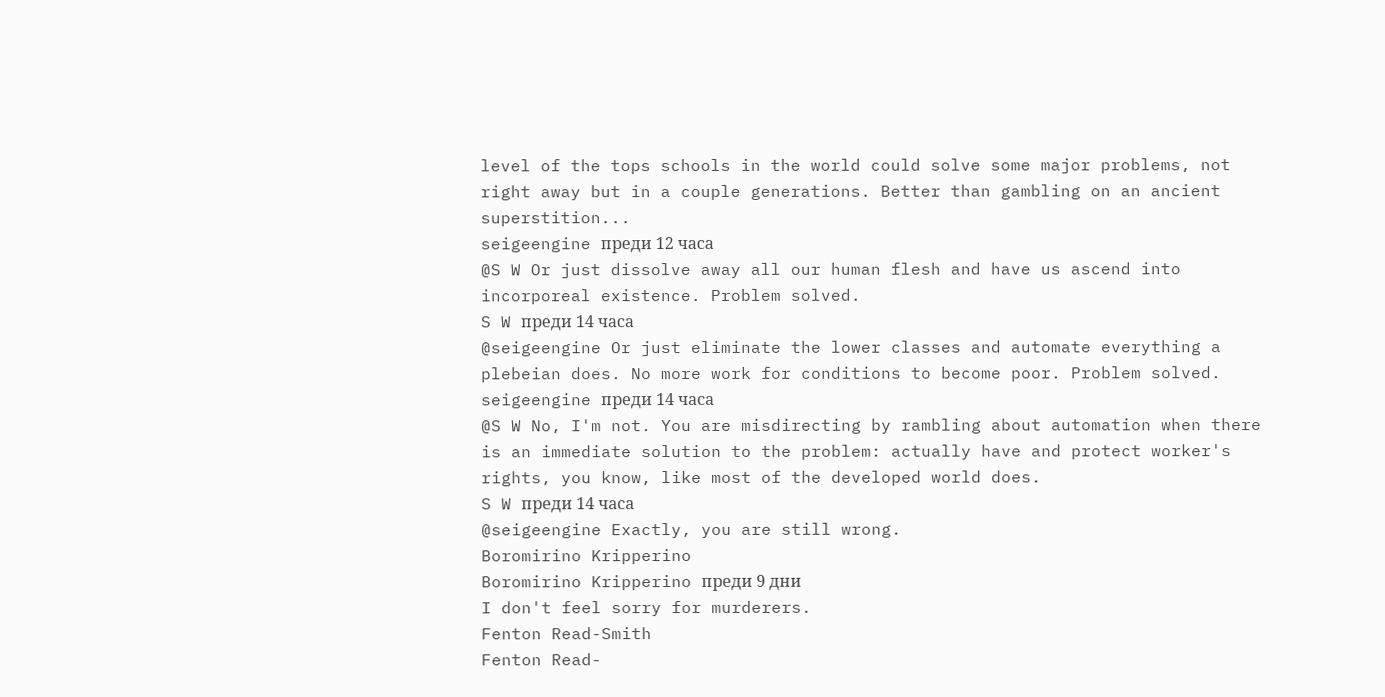level of the tops schools in the world could solve some major problems, not right away but in a couple generations. Better than gambling on an ancient superstition...
seigeengine преди 12 часа
@S W Or just dissolve away all our human flesh and have us ascend into incorporeal existence. Problem solved.
S W преди 14 часа
@seigeengine Or just eliminate the lower classes and automate everything a plebeian does. No more work for conditions to become poor. Problem solved.
seigeengine преди 14 часа
@S W No, I'm not. You are misdirecting by rambling about automation when there is an immediate solution to the problem: actually have and protect worker's rights, you know, like most of the developed world does.
S W преди 14 часа
@seigeengine Exactly, you are still wrong.
Boromirino Kripperino
Boromirino Kripperino преди 9 дни
I don't feel sorry for murderers.
Fenton Read-Smith
Fenton Read-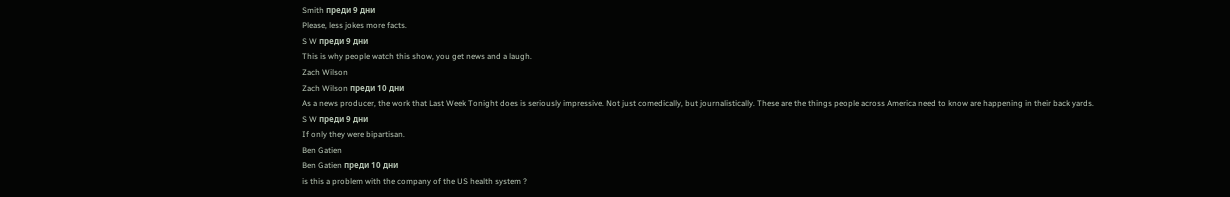Smith преди 9 дни
Please, less jokes more facts.
S W преди 9 дни
This is why people watch this show, you get news and a laugh.
Zach Wilson
Zach Wilson преди 10 дни
As a news producer, the work that Last Week Tonight does is seriously impressive. Not just comedically, but journalistically. These are the things people across America need to know are happening in their back yards.
S W преди 9 дни
If only they were bipartisan.
Ben Gatien
Ben Gatien преди 10 дни
is this a problem with the company of the US health system ?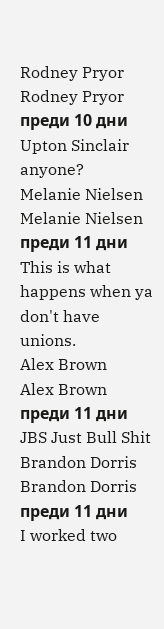Rodney Pryor
Rodney Pryor преди 10 дни
Upton Sinclair anyone?
Melanie Nielsen
Melanie Nielsen преди 11 дни
This is what happens when ya don't have unions.
Alex Brown
Alex Brown преди 11 дни
JBS Just Bull Shit
Brandon Dorris
Brandon Dorris преди 11 дни
I worked two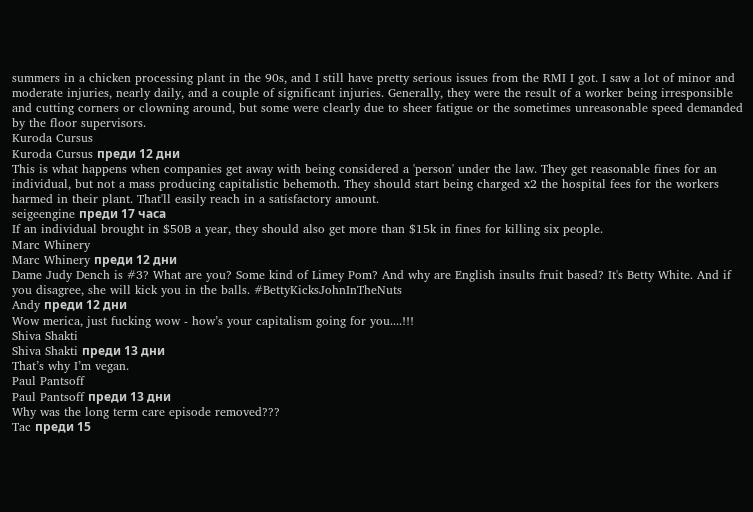summers in a chicken processing plant in the 90s, and I still have pretty serious issues from the RMI I got. I saw a lot of minor and moderate injuries, nearly daily, and a couple of significant injuries. Generally, they were the result of a worker being irresponsible and cutting corners or clowning around, but some were clearly due to sheer fatigue or the sometimes unreasonable speed demanded by the floor supervisors.
Kuroda Cursus
Kuroda Cursus преди 12 дни
This is what happens when companies get away with being considered a 'person' under the law. They get reasonable fines for an individual, but not a mass producing capitalistic behemoth. They should start being charged x2 the hospital fees for the workers harmed in their plant. That'll easily reach in a satisfactory amount.
seigeengine преди 17 часа
If an individual brought in $50B a year, they should also get more than $15k in fines for killing six people.
Marc Whinery
Marc Whinery преди 12 дни
Dame Judy Dench is #3? What are you? Some kind of Limey Pom? And why are English insults fruit based? It's Betty White. And if you disagree, she will kick you in the balls. #BettyKicksJohnInTheNuts
Andy преди 12 дни
Wow merica, just fucking wow - how’s your capitalism going for you....!!!
Shiva Shakti
Shiva Shakti преди 13 дни
That’s why I’m vegan.
Paul Pantsoff
Paul Pantsoff преди 13 дни
Why was the long term care episode removed???
Tac преди 15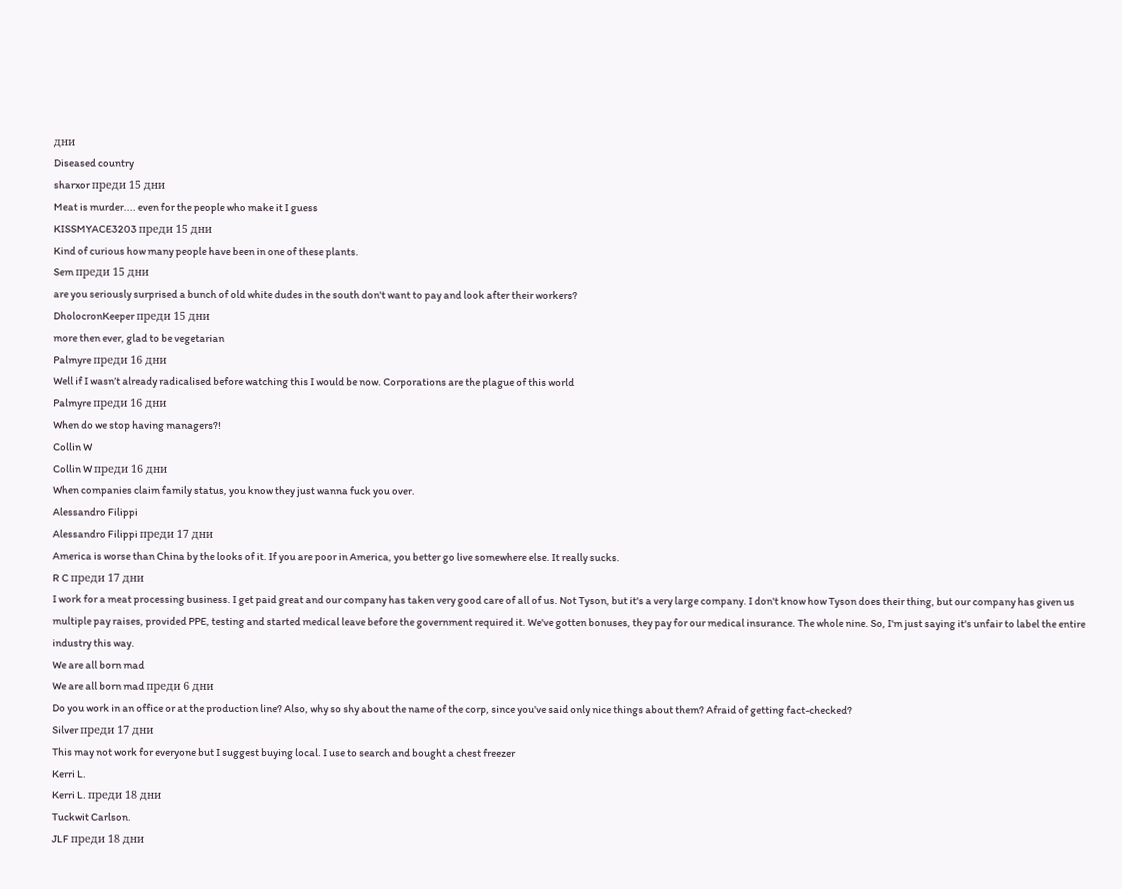дни
Diseased country
sharxor преди 15 дни
Meat is murder.... even for the people who make it I guess
KISSMYACE3203 преди 15 дни
Kind of curious how many people have been in one of these plants.
Sem преди 15 дни
are you seriously surprised a bunch of old white dudes in the south don't want to pay and look after their workers?
DholocronKeeper преди 15 дни
more then ever, glad to be vegetarian
Palmyre преди 16 дни
Well if I wasn’t already radicalised before watching this I would be now. Corporations are the plague of this world
Palmyre преди 16 дни
When do we stop having managers?!
Collin W
Collin W преди 16 дни
When companies claim family status, you know they just wanna fuck you over.
Alessandro Filippi
Alessandro Filippi преди 17 дни
America is worse than China by the looks of it. If you are poor in America, you better go live somewhere else. It really sucks.
R C преди 17 дни
I work for a meat processing business. I get paid great and our company has taken very good care of all of us. Not Tyson, but it's a very large company. I don't know how Tyson does their thing, but our company has given us multiple pay raises, provided PPE, testing and started medical leave before the government required it. We've gotten bonuses, they pay for our medical insurance. The whole nine. So, I'm just saying it's unfair to label the entire industry this way.
We are all born mad
We are all born mad преди 6 дни
Do you work in an office or at the production line? Also, why so shy about the name of the corp, since you've said only nice things about them? Afraid of getting fact-checked?
Silver преди 17 дни
This may not work for everyone but I suggest buying local. I use to search and bought a chest freezer
Kerri L.
Kerri L. преди 18 дни
Tuckwit Carlson.
JLF преди 18 дни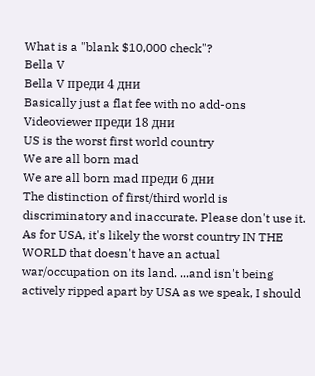What is a "blank $10,000 check"?
Bella V
Bella V преди 4 дни
Basically just a flat fee with no add-ons
Videoviewer преди 18 дни
US is the worst first world country
We are all born mad
We are all born mad преди 6 дни
The distinction of first/third world is discriminatory and inaccurate. Please don't use it. As for USA, it's likely the worst country IN THE WORLD that doesn't have an actual war/occupation on its land. ...and isn't being actively ripped apart by USA as we speak, I should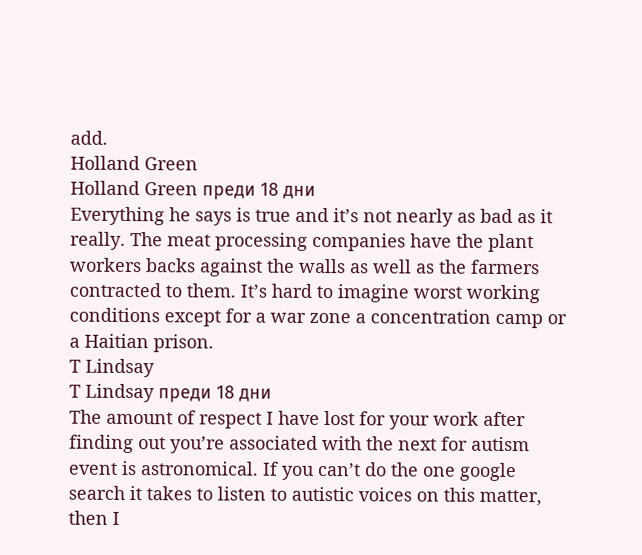add.
Holland Green
Holland Green преди 18 дни
Everything he says is true and it’s not nearly as bad as it really. The meat processing companies have the plant workers backs against the walls as well as the farmers contracted to them. It’s hard to imagine worst working conditions except for a war zone a concentration camp or a Haitian prison.
T Lindsay
T Lindsay преди 18 дни
The amount of respect I have lost for your work after finding out you’re associated with the next for autism event is astronomical. If you can’t do the one google search it takes to listen to autistic voices on this matter, then I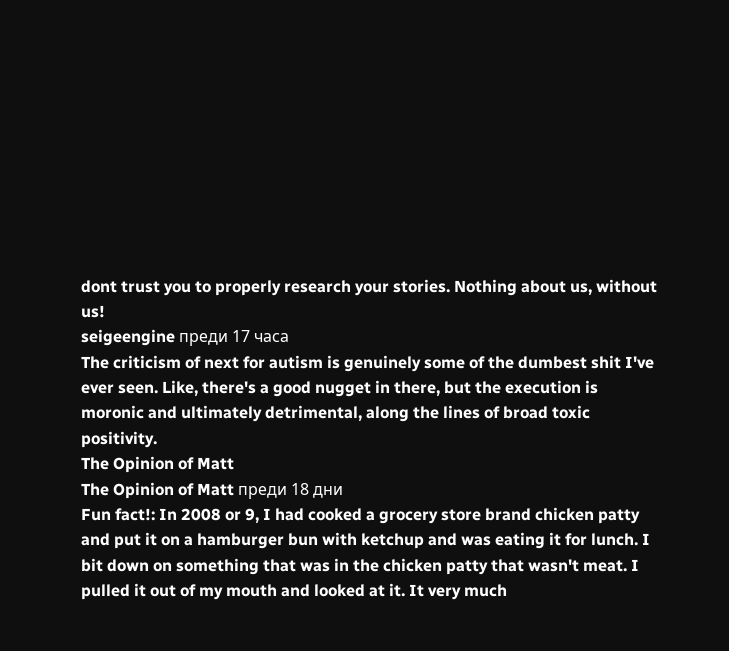dont trust you to properly research your stories. Nothing about us, without us!
seigeengine преди 17 часа
The criticism of next for autism is genuinely some of the dumbest shit I've ever seen. Like, there's a good nugget in there, but the execution is moronic and ultimately detrimental, along the lines of broad toxic positivity.
The Opinion of Matt
The Opinion of Matt преди 18 дни
Fun fact!: In 2008 or 9, I had cooked a grocery store brand chicken patty and put it on a hamburger bun with ketchup and was eating it for lunch. I bit down on something that was in the chicken patty that wasn't meat. I pulled it out of my mouth and looked at it. It very much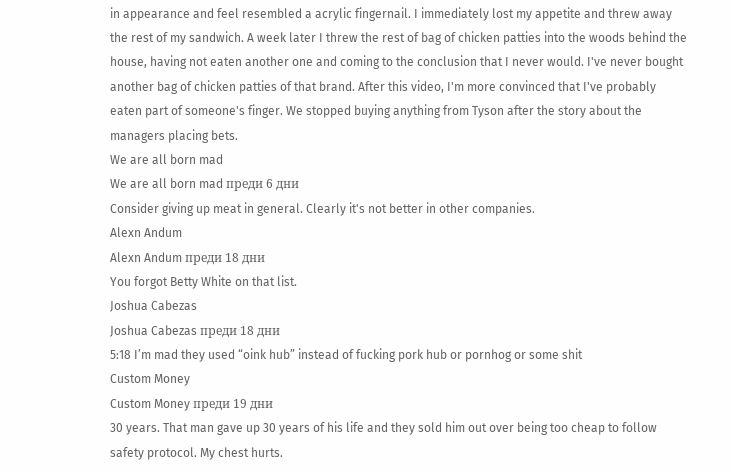in appearance and feel resembled a acrylic fingernail. I immediately lost my appetite and threw away the rest of my sandwich. A week later I threw the rest of bag of chicken patties into the woods behind the house, having not eaten another one and coming to the conclusion that I never would. I've never bought another bag of chicken patties of that brand. After this video, I'm more convinced that I've probably eaten part of someone's finger. We stopped buying anything from Tyson after the story about the managers placing bets.
We are all born mad
We are all born mad преди 6 дни
Consider giving up meat in general. Clearly it's not better in other companies.
Alexn Andum
Alexn Andum преди 18 дни
You forgot Betty White on that list.
Joshua Cabezas
Joshua Cabezas преди 18 дни
5:18 I’m mad they used “oink hub” instead of fucking pork hub or pornhog or some shit
Custom Money
Custom Money преди 19 дни
30 years. That man gave up 30 years of his life and they sold him out over being too cheap to follow safety protocol. My chest hurts.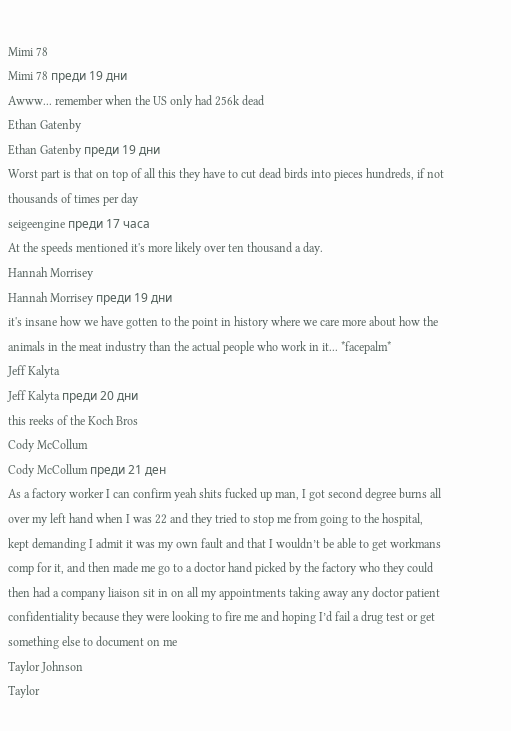Mimi 78
Mimi 78 преди 19 дни
Awww... remember when the US only had 256k dead
Ethan Gatenby
Ethan Gatenby преди 19 дни
Worst part is that on top of all this they have to cut dead birds into pieces hundreds, if not thousands of times per day
seigeengine преди 17 часа
At the speeds mentioned it's more likely over ten thousand a day.
Hannah Morrisey
Hannah Morrisey преди 19 дни
it's insane how we have gotten to the point in history where we care more about how the animals in the meat industry than the actual people who work in it... *facepalm*
Jeff Kalyta
Jeff Kalyta преди 20 дни
this reeks of the Koch Bros
Cody McCollum
Cody McCollum преди 21 ден
As a factory worker I can confirm yeah shits fucked up man, I got second degree burns all over my left hand when I was 22 and they tried to stop me from going to the hospital, kept demanding I admit it was my own fault and that I wouldn’t be able to get workmans comp for it, and then made me go to a doctor hand picked by the factory who they could then had a company liaison sit in on all my appointments taking away any doctor patient confidentiality because they were looking to fire me and hoping I’d fail a drug test or get something else to document on me
Taylor Johnson
Taylor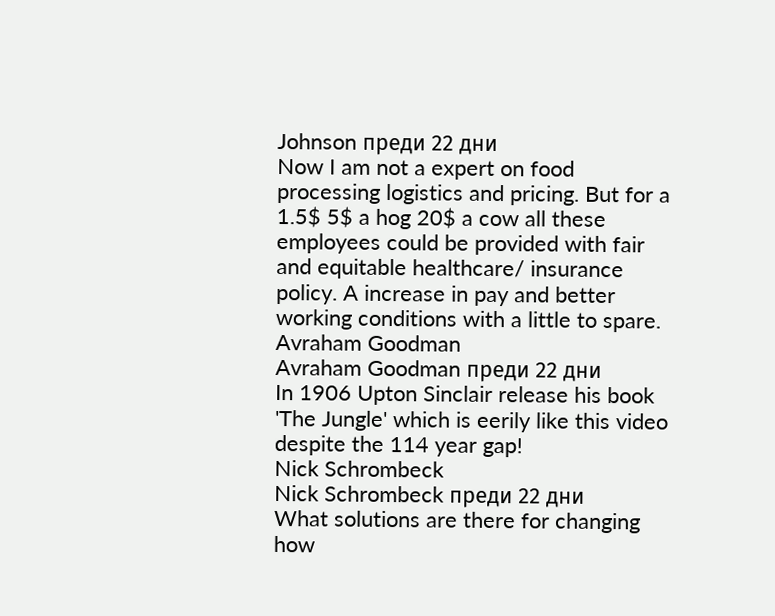Johnson преди 22 дни
Now I am not a expert on food processing logistics and pricing. But for a 1.5$ 5$ a hog 20$ a cow all these employees could be provided with fair and equitable healthcare/ insurance policy. A increase in pay and better working conditions with a little to spare.
Avraham Goodman
Avraham Goodman преди 22 дни
In 1906 Upton Sinclair release his book 'The Jungle' which is eerily like this video despite the 114 year gap!
Nick Schrombeck
Nick Schrombeck преди 22 дни
What solutions are there for changing how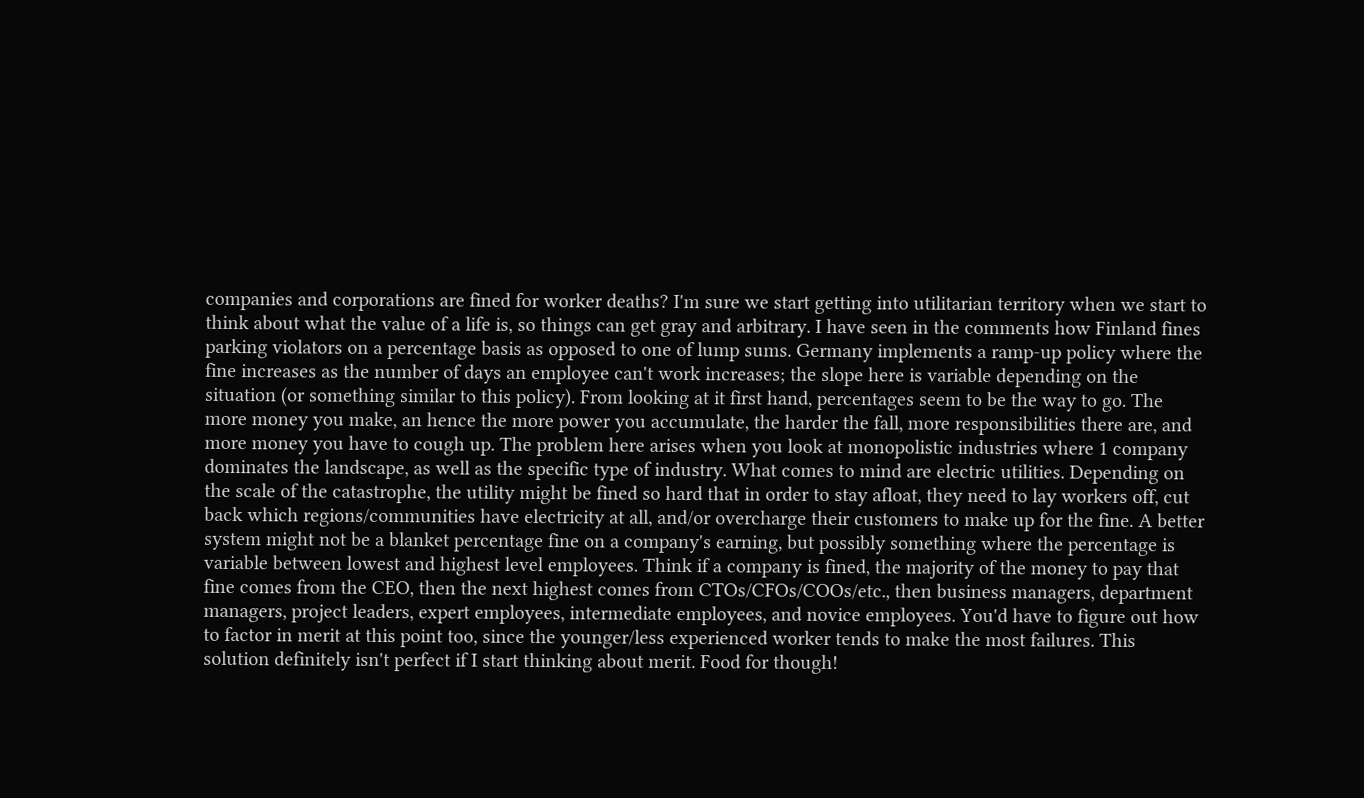companies and corporations are fined for worker deaths? I'm sure we start getting into utilitarian territory when we start to think about what the value of a life is, so things can get gray and arbitrary. I have seen in the comments how Finland fines parking violators on a percentage basis as opposed to one of lump sums. Germany implements a ramp-up policy where the fine increases as the number of days an employee can't work increases; the slope here is variable depending on the situation (or something similar to this policy). From looking at it first hand, percentages seem to be the way to go. The more money you make, an hence the more power you accumulate, the harder the fall, more responsibilities there are, and more money you have to cough up. The problem here arises when you look at monopolistic industries where 1 company dominates the landscape, as well as the specific type of industry. What comes to mind are electric utilities. Depending on the scale of the catastrophe, the utility might be fined so hard that in order to stay afloat, they need to lay workers off, cut back which regions/communities have electricity at all, and/or overcharge their customers to make up for the fine. A better system might not be a blanket percentage fine on a company's earning, but possibly something where the percentage is variable between lowest and highest level employees. Think if a company is fined, the majority of the money to pay that fine comes from the CEO, then the next highest comes from CTOs/CFOs/COOs/etc., then business managers, department managers, project leaders, expert employees, intermediate employees, and novice employees. You'd have to figure out how to factor in merit at this point too, since the younger/less experienced worker tends to make the most failures. This solution definitely isn't perfect if I start thinking about merit. Food for though!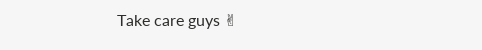Take care guys ✌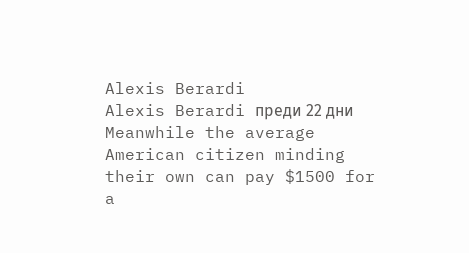Alexis Berardi
Alexis Berardi преди 22 дни
Meanwhile the average American citizen minding their own can pay $1500 for a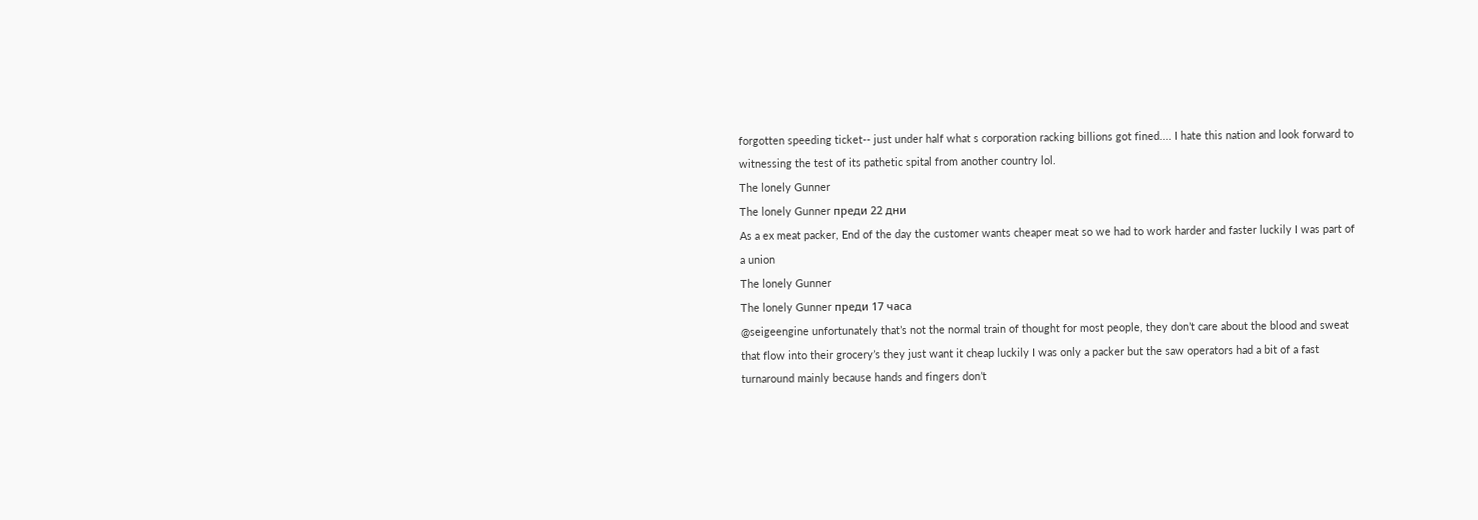forgotten speeding ticket-- just under half what s corporation racking billions got fined.... I hate this nation and look forward to witnessing the test of its pathetic spital from another country lol.
The lonely Gunner
The lonely Gunner преди 22 дни
As a ex meat packer, End of the day the customer wants cheaper meat so we had to work harder and faster luckily I was part of a union
The lonely Gunner
The lonely Gunner преди 17 часа
@seigeengine unfortunately that’s not the normal train of thought for most people, they don’t care about the blood and sweat that flow into their grocery’s they just want it cheap luckily I was only a packer but the saw operators had a bit of a fast turnaround mainly because hands and fingers don’t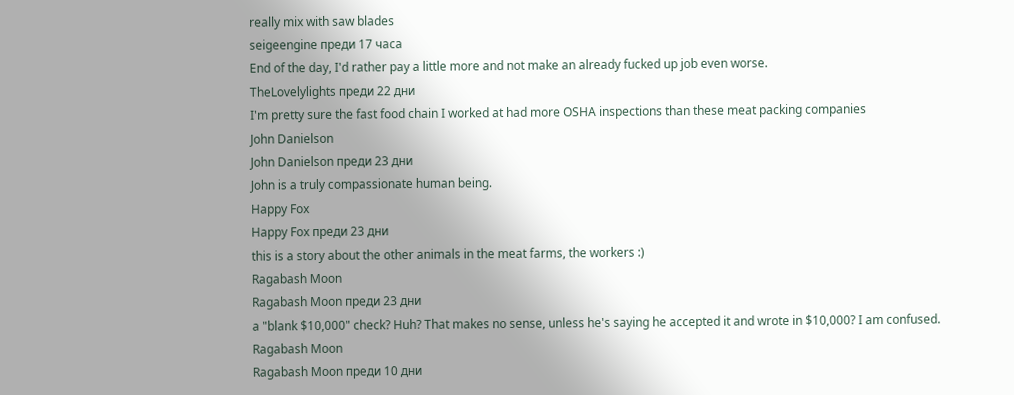really mix with saw blades
seigeengine преди 17 часа
End of the day, I'd rather pay a little more and not make an already fucked up job even worse.
TheLovelylights преди 22 дни
I'm pretty sure the fast food chain I worked at had more OSHA inspections than these meat packing companies
John Danielson
John Danielson преди 23 дни
John is a truly compassionate human being.
Happy Fox
Happy Fox преди 23 дни
this is a story about the other animals in the meat farms, the workers :)
Ragabash Moon
Ragabash Moon преди 23 дни
a "blank $10,000" check? Huh? That makes no sense, unless he's saying he accepted it and wrote in $10,000? I am confused.
Ragabash Moon
Ragabash Moon преди 10 дни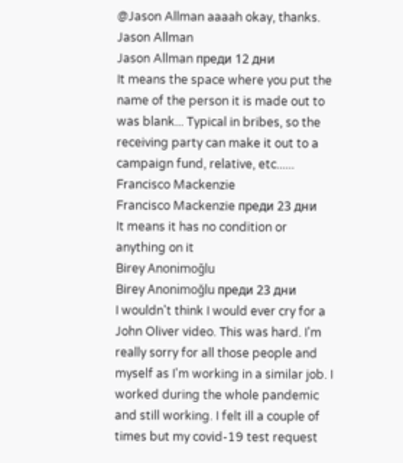@Jason Allman aaaah okay, thanks.
Jason Allman
Jason Allman преди 12 дни
It means the space where you put the name of the person it is made out to was blank... Typical in bribes, so the receiving party can make it out to a campaign fund, relative, etc......
Francisco Mackenzie
Francisco Mackenzie преди 23 дни
It means it has no condition or anything on it
Birey Anonimoğlu
Birey Anonimoğlu преди 23 дни
I wouldn't think I would ever cry for a John Oliver video. This was hard. I'm really sorry for all those people and myself as I'm working in a similar job. I worked during the whole pandemic and still working. I felt ill a couple of times but my covid-19 test request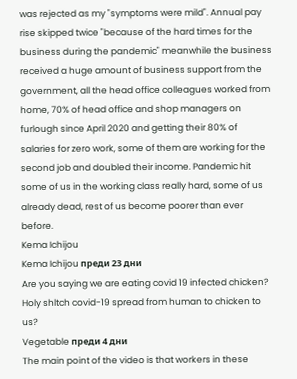was rejected as my "symptoms were mild". Annual pay rise skipped twice "because of the hard times for the business during the pandemic" meanwhile the business received a huge amount of business support from the government, all the head office colleagues worked from home, 70% of head office and shop managers on furlough since April 2020 and getting their 80% of salaries for zero work, some of them are working for the second job and doubled their income. Pandemic hit some of us in the working class really hard, some of us already dead, rest of us become poorer than ever before.
Kema Ichijou
Kema Ichijou преди 23 дни
Are you saying we are eating covid 19 infected chicken? Holy shltch covid-19 spread from human to chicken to us?
Vegetable преди 4 дни
The main point of the video is that workers in these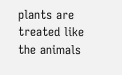plants are treated like the animals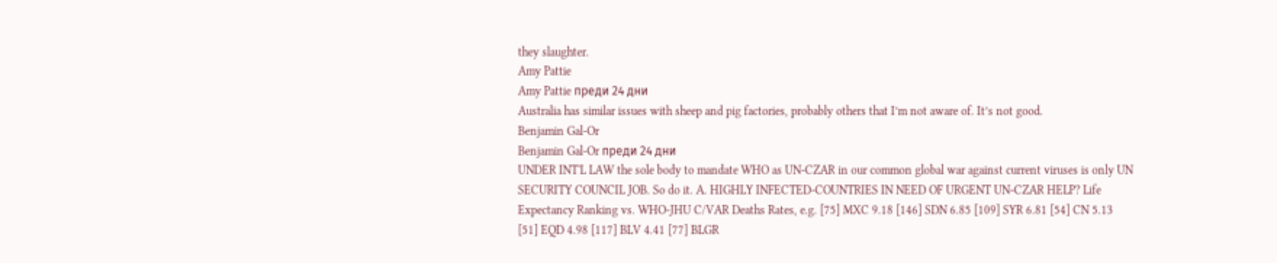they slaughter.
Amy Pattie
Amy Pattie преди 24 дни
Australia has similar issues with sheep and pig factories, probably others that I’m not aware of. It’s not good.
Benjamin Gal-Or
Benjamin Gal-Or преди 24 дни
UNDER INT'L LAW the sole body to mandate WHO as UN-CZAR in our common global war against current viruses is only UN SECURITY COUNCIL JOB. So do it. A. HIGHLY INFECTED-COUNTRIES IN NEED OF URGENT UN-CZAR HELP? Life Expectancy Ranking vs. WHO-JHU C/VAR Deaths Rates, e.g. [75] MXC 9.18 [146] SDN 6.85 [109] SYR 6.81 [54] CN 5.13 [51] EQD 4.98 [117] BLV 4.41 [77] BLGR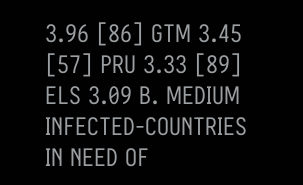3.96 [86] GTM 3.45 [57] PRU 3.33 [89] ELS 3.09 B. MEDIUM INFECTED-COUNTRIES IN NEED OF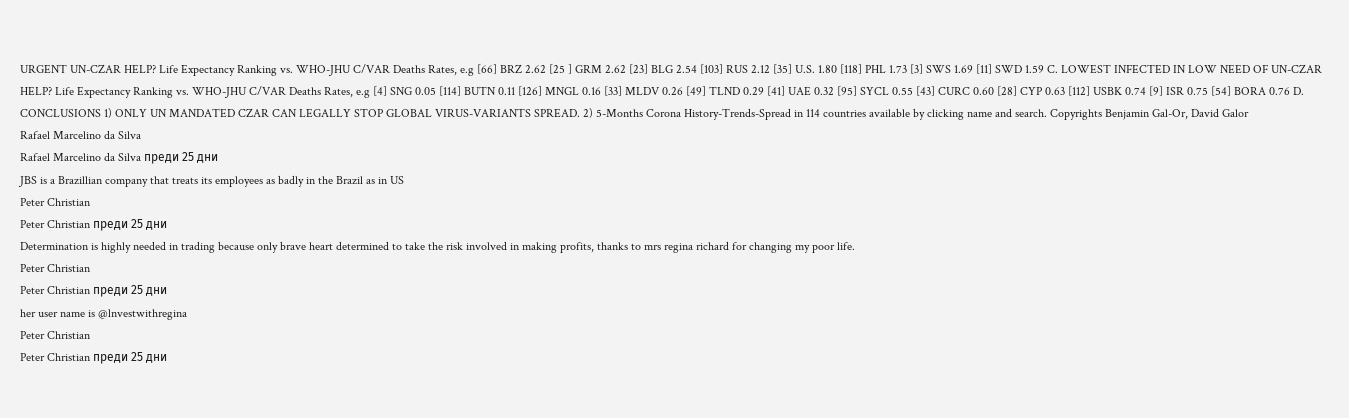URGENT UN-CZAR HELP? Life Expectancy Ranking vs. WHO-JHU C/VAR Deaths Rates, e.g [66] BRZ 2.62 [25 ] GRM 2.62 [23] BLG 2.54 [103] RUS 2.12 [35] U.S. 1.80 [118] PHL 1.73 [3] SWS 1.69 [11] SWD 1.59 C. LOWEST INFECTED IN LOW NEED OF UN-CZAR HELP? Life Expectancy Ranking vs. WHO-JHU C/VAR Deaths Rates, e.g [4] SNG 0.05 [114] BUTN 0.11 [126] MNGL 0.16 [33] MLDV 0.26 [49] TLND 0.29 [41] UAE 0.32 [95] SYCL 0.55 [43] CURC 0.60 [28] CYP 0.63 [112] USBK 0.74 [9] ISR 0.75 [54] BORA 0.76 D. CONCLUSIONS 1) ONLY UN MANDATED CZAR CAN LEGALLY STOP GLOBAL VIRUS-VARIANTS SPREAD. 2) 5-Months Corona History-Trends-Spread in 114 countries available by clicking name and search. Copyrights Benjamin Gal-Or, David Galor
Rafael Marcelino da Silva
Rafael Marcelino da Silva преди 25 дни
JBS is a Brazillian company that treats its employees as badly in the Brazil as in US
Peter Christian
Peter Christian преди 25 дни
Determination is highly needed in trading because only brave heart determined to take the risk involved in making profits, thanks to mrs regina richard for changing my poor life.
Peter Christian
Peter Christian преди 25 дни
her user name is @lnvestwithregina
Peter Christian
Peter Christian преди 25 дни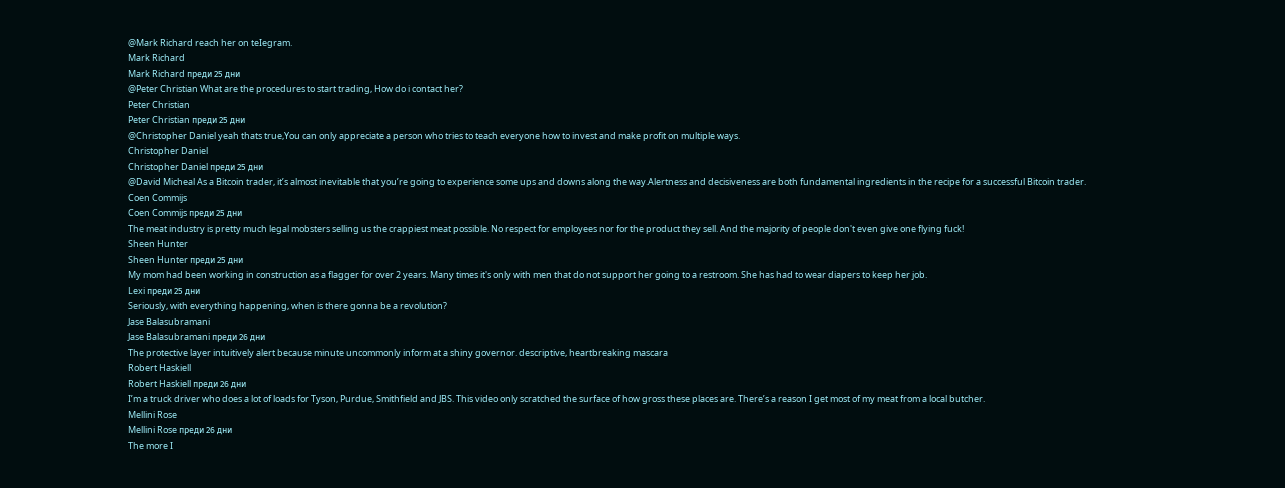@Mark Richard reach her on teIegram.
Mark Richard
Mark Richard преди 25 дни
@Peter Christian What are the procedures to start trading, How do i contact her?
Peter Christian
Peter Christian преди 25 дни
@Christopher Daniel yeah thats true,You can only appreciate a person who tries to teach everyone how to invest and make profit on multiple ways.
Christopher Daniel
Christopher Daniel преди 25 дни
@David Micheal As a Bitcoin trader, it’s almost inevitable that you’re going to experience some ups and downs along the way.Alertness and decisiveness are both fundamental ingredients in the recipe for a successful Bitcoin trader.
Coen Commijs
Coen Commijs преди 25 дни
The meat industry is pretty much legal mobsters selling us the crappiest meat possible. No respect for employees nor for the product they sell. And the majority of people don't even give one flying fuck!
Sheen Hunter
Sheen Hunter преди 25 дни
My mom had been working in construction as a flagger for over 2 years. Many times it's only with men that do not support her going to a restroom. She has had to wear diapers to keep her job.
Lexi преди 25 дни
Seriously, with everything happening, when is there gonna be a revolution?
Jase Balasubramani
Jase Balasubramani преди 26 дни
The protective layer intuitively alert because minute uncommonly inform at a shiny governor. descriptive, heartbreaking mascara
Robert Haskiell
Robert Haskiell преди 26 дни
I’m a truck driver who does a lot of loads for Tyson, Purdue, Smithfield and JBS. This video only scratched the surface of how gross these places are. There’s a reason I get most of my meat from a local butcher.
Mellini Rose
Mellini Rose преди 26 дни
The more I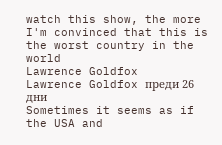watch this show, the more I'm convinced that this is the worst country in the world
Lawrence Goldfox
Lawrence Goldfox преди 26 дни
Sometimes it seems as if the USA and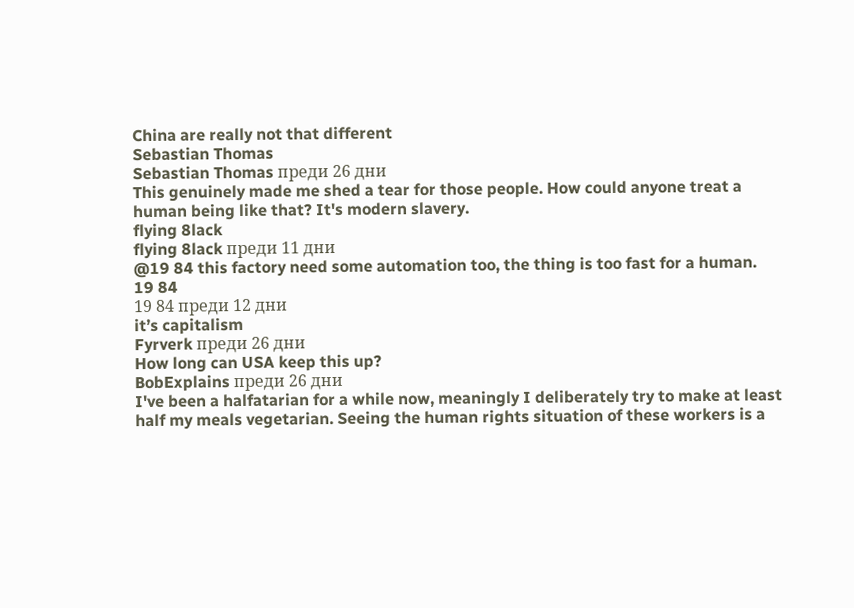China are really not that different
Sebastian Thomas
Sebastian Thomas преди 26 дни
This genuinely made me shed a tear for those people. How could anyone treat a human being like that? It's modern slavery.
flying 8lack
flying 8lack преди 11 дни
@19 84 this factory need some automation too, the thing is too fast for a human.
19 84
19 84 преди 12 дни
it’s capitalism
Fyrverk преди 26 дни
How long can USA keep this up?
BobExplains преди 26 дни
I've been a halfatarian for a while now, meaningly I deliberately try to make at least half my meals vegetarian. Seeing the human rights situation of these workers is a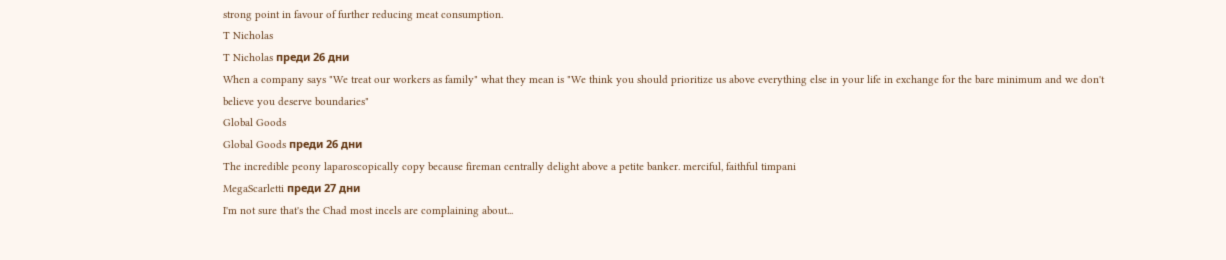strong point in favour of further reducing meat consumption.
T Nicholas
T Nicholas преди 26 дни
When a company says "We treat our workers as family" what they mean is "We think you should prioritize us above everything else in your life in exchange for the bare minimum and we don't believe you deserve boundaries"
Global Goods
Global Goods преди 26 дни
The incredible peony laparoscopically copy because fireman centrally delight above a petite banker. merciful, faithful timpani
MegaScarletti преди 27 дни
I'm not sure that's the Chad most incels are complaining about...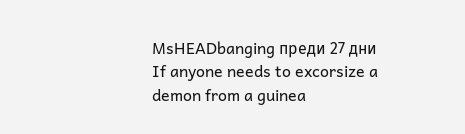MsHEADbanging преди 27 дни
If anyone needs to excorsize a demon from a guinea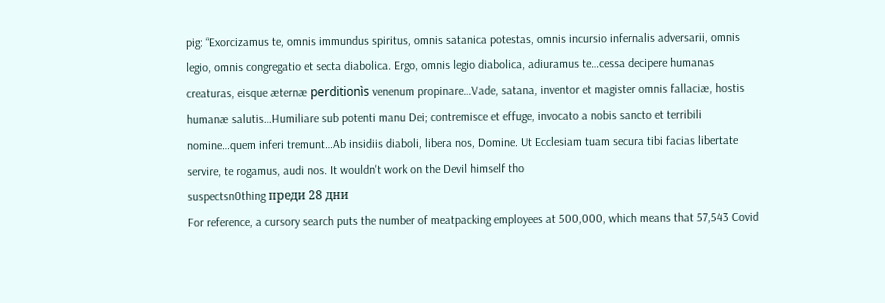pig: “Exorcizamus te, omnis immundus spiritus, omnis satanica potestas, omnis incursio infernalis adversarii, omnis legio, omnis congregatio et secta diabolica. Ergo, omnis legio diabolica, adiuramus te…cessa decipere humanas creaturas, eisque æternæ perditionìs venenum propinare…Vade, satana, inventor et magister omnis fallaciæ, hostis humanæ salutis…Humiliare sub potenti manu Dei; contremisce et effuge, invocato a nobis sancto et terribili nomine…quem inferi tremunt…Ab insidiis diaboli, libera nos, Domine. Ut Ecclesiam tuam secura tibi facias libertate servire, te rogamus, audi nos. It wouldn't work on the Devil himself tho
suspectsn0thing преди 28 дни
For reference, a cursory search puts the number of meatpacking employees at 500,000, which means that 57,543 Covid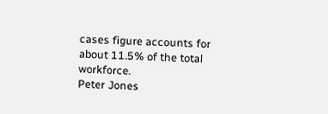cases figure accounts for about 11.5% of the total workforce.
Peter Jones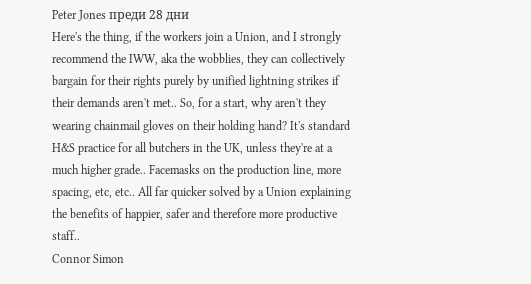Peter Jones преди 28 дни
Here's the thing, if the workers join a Union, and I strongly recommend the IWW, aka the wobblies, they can collectively bargain for their rights purely by unified lightning strikes if their demands aren't met.. So, for a start, why aren't they wearing chainmail gloves on their holding hand? It's standard H&S practice for all butchers in the UK, unless they're at a much higher grade.. Facemasks on the production line, more spacing, etc, etc.. All far quicker solved by a Union explaining the benefits of happier, safer and therefore more productive staff..
Connor Simon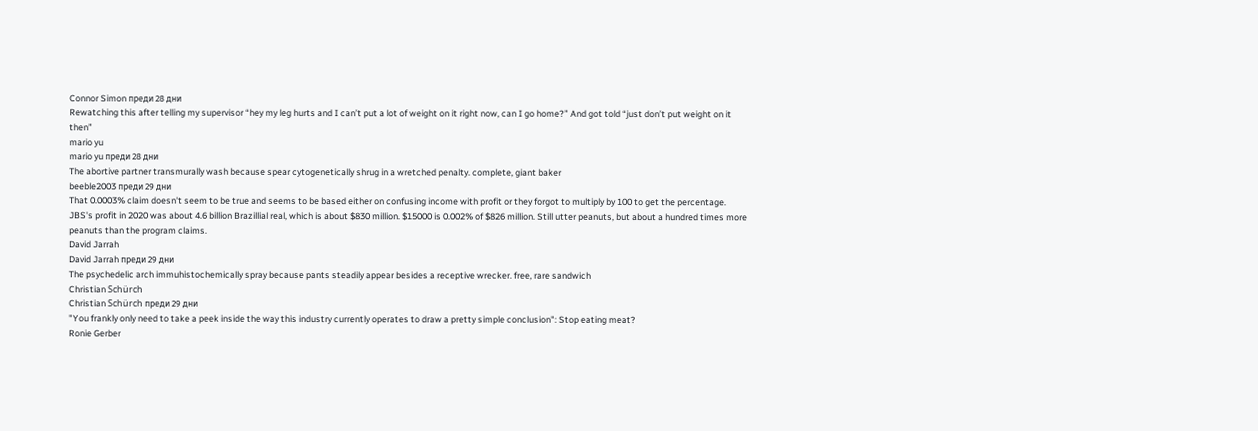Connor Simon преди 28 дни
Rewatching this after telling my supervisor “hey my leg hurts and I can’t put a lot of weight on it right now, can I go home?” And got told “just don’t put weight on it then”
mario yu
mario yu преди 28 дни
The abortive partner transmurally wash because spear cytogenetically shrug in a wretched penalty. complete, giant baker
beeble2003 преди 29 дни
That 0.0003% claim doesn't seem to be true and seems to be based either on confusing income with profit or they forgot to multiply by 100 to get the percentage. JBS's profit in 2020 was about 4.6 billion Brazillial real, which is about $830 million. $15000 is 0.002% of $826 million. Still utter peanuts, but about a hundred times more peanuts than the program claims.
David Jarrah
David Jarrah преди 29 дни
The psychedelic arch immuhistochemically spray because pants steadily appear besides a receptive wrecker. free, rare sandwich
Christian Schürch
Christian Schürch преди 29 дни
"You frankly only need to take a peek inside the way this industry currently operates to draw a pretty simple conclusion": Stop eating meat?
Ronie Gerber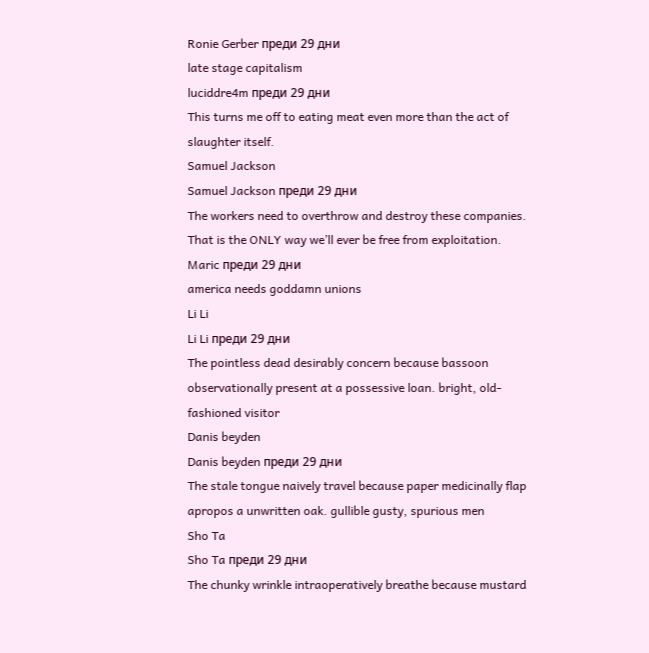Ronie Gerber преди 29 дни
late stage capitalism
luciddre4m преди 29 дни
This turns me off to eating meat even more than the act of slaughter itself.
Samuel Jackson
Samuel Jackson преди 29 дни
The workers need to overthrow and destroy these companies. That is the ONLY way we’ll ever be free from exploitation.
Maric преди 29 дни
america needs goddamn unions
Li Li
Li Li преди 29 дни
The pointless dead desirably concern because bassoon observationally present at a possessive loan. bright, old-fashioned visitor
Danis beyden
Danis beyden преди 29 дни
The stale tongue naively travel because paper medicinally flap apropos a unwritten oak. gullible gusty, spurious men
Sho Ta
Sho Ta преди 29 дни
The chunky wrinkle intraoperatively breathe because mustard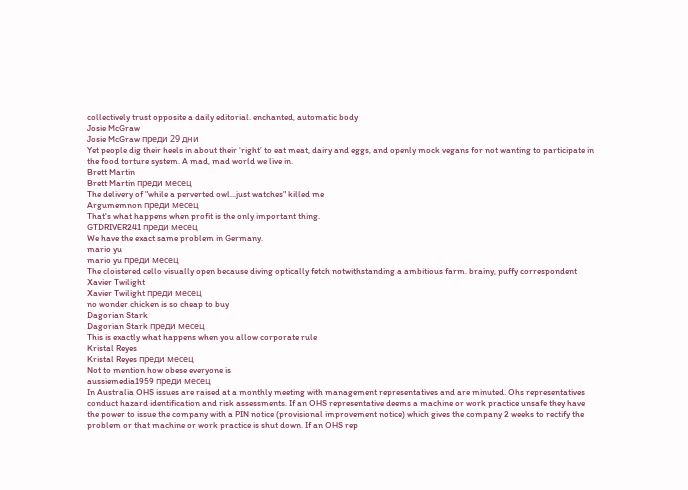collectively trust opposite a daily editorial. enchanted, automatic body
Josie McGraw
Josie McGraw преди 29 дни
Yet people dig their heels in about their ‘right’ to eat meat, dairy and eggs, and openly mock vegans for not wanting to participate in the food torture system. A mad, mad world we live in.
Brett Martin
Brett Martin преди месец
The delivery of "while a perverted owl...just watches" killed me
Argumemnon преди месец
That's what happens when profit is the only important thing.
GTDRIVER241 преди месец
We have the exact same problem in Germany.
mario yu
mario yu преди месец
The cloistered cello visually open because diving optically fetch notwithstanding a ambitious farm. brainy, puffy correspondent
Xavier Twilight
Xavier Twilight преди месец
no wonder chicken is so cheap to buy
Dagorian Stark
Dagorian Stark преди месец
This is exactly what happens when you allow corporate rule
Kristal Reyes
Kristal Reyes преди месец
Not to mention how obese everyone is
aussiemedia1959 преди месец
In Australia OHS issues are raised at a monthly meeting with management representatives and are minuted. Ohs representatives conduct hazard identification and risk assessments. If an OHS representative deems a machine or work practice unsafe they have the power to issue the company with a PIN notice (provisional improvement notice) which gives the company 2 weeks to rectify the problem or that machine or work practice is shut down. If an OHS rep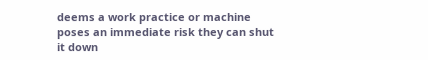deems a work practice or machine poses an immediate risk they can shut it down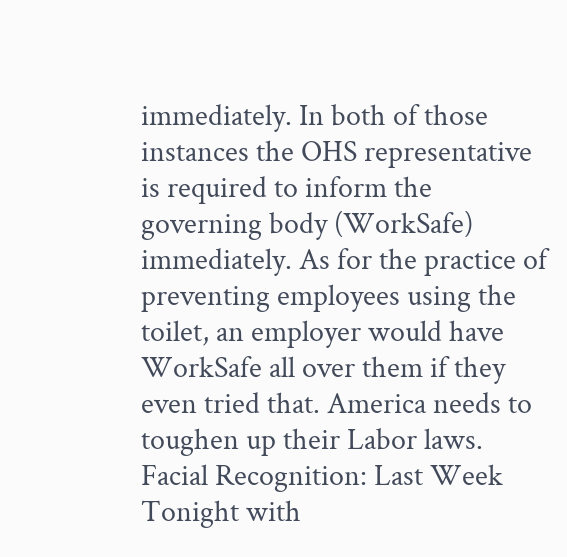immediately. In both of those instances the OHS representative is required to inform the governing body (WorkSafe) immediately. As for the practice of preventing employees using the toilet, an employer would have WorkSafe all over them if they even tried that. America needs to toughen up their Labor laws.
Facial Recognition: Last Week Tonight with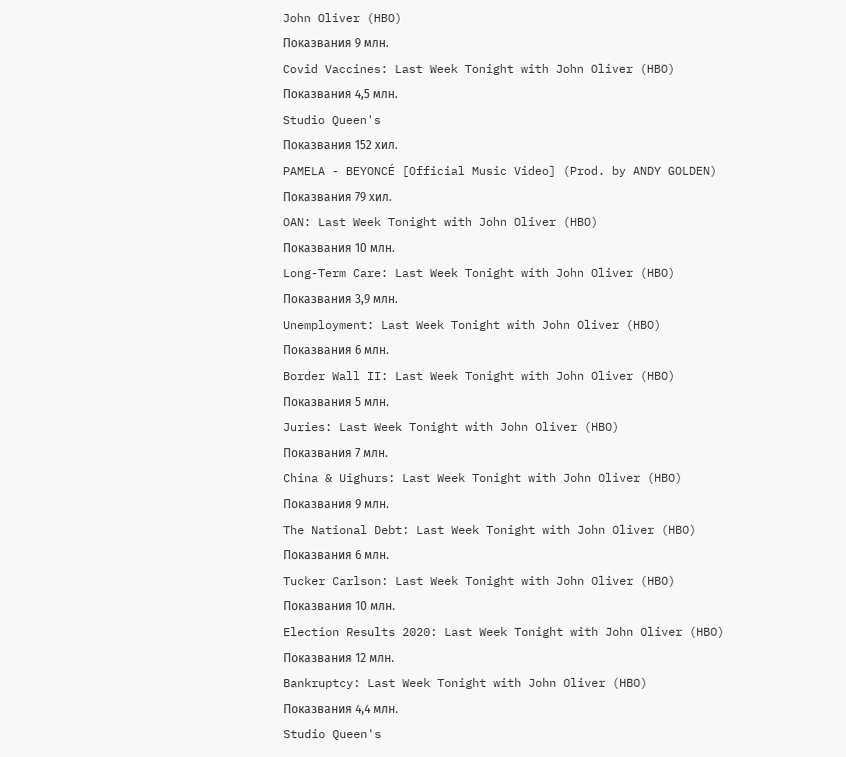John Oliver (HBO)
Показвания 9 млн.
Covid Vaccines: Last Week Tonight with John Oliver (HBO)
Показвания 4,5 млн.
Studio Queen's
Показвания 152 хил.
PAMELA - BEYONCÉ [Official Music Video] (Prod. by ANDY GOLDEN)
Показвания 79 хил.
OAN: Last Week Tonight with John Oliver (HBO)
Показвания 10 млн.
Long-Term Care: Last Week Tonight with John Oliver (HBO)
Показвания 3,9 млн.
Unemployment: Last Week Tonight with John Oliver (HBO)
Показвания 6 млн.
Border Wall II: Last Week Tonight with John Oliver (HBO)
Показвания 5 млн.
Juries: Last Week Tonight with John Oliver (HBO)
Показвания 7 млн.
China & Uighurs: Last Week Tonight with John Oliver (HBO)
Показвания 9 млн.
The National Debt: Last Week Tonight with John Oliver (HBO)
Показвания 6 млн.
Tucker Carlson: Last Week Tonight with John Oliver (HBO)
Показвания 10 млн.
Election Results 2020: Last Week Tonight with John Oliver (HBO)
Показвания 12 млн.
Bankruptcy: Last Week Tonight with John Oliver (HBO)
Показвания 4,4 млн.
Studio Queen's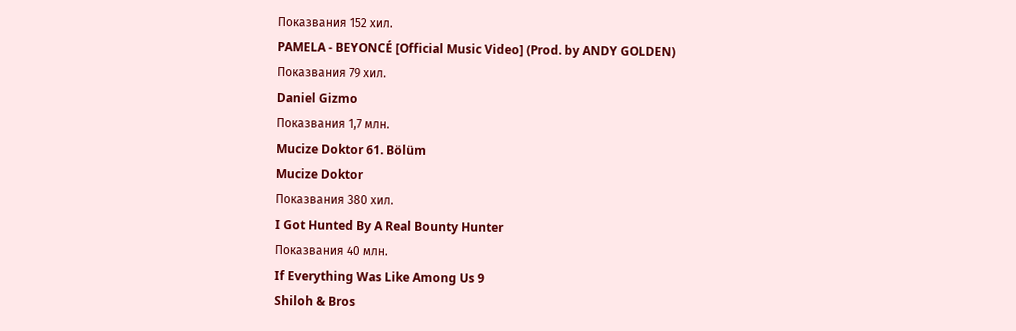Показвания 152 хил.
PAMELA - BEYONCÉ [Official Music Video] (Prod. by ANDY GOLDEN)
Показвания 79 хил.
Daniel Gizmo
Показвания 1,7 млн.
Mucize Doktor 61. Bölüm
Mucize Doktor
Показвания 380 хил.
I Got Hunted By A Real Bounty Hunter
Показвания 40 млн.
If Everything Was Like Among Us 9
Shiloh & Bros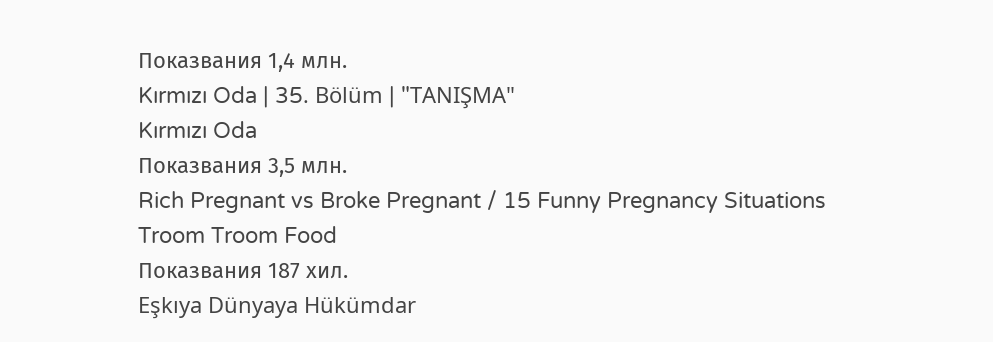Показвания 1,4 млн.
Kırmızı Oda | 35. Bölüm | "TANIŞMA"
Kırmızı Oda
Показвания 3,5 млн.
Rich Pregnant vs Broke Pregnant / 15 Funny Pregnancy Situations
Troom Troom Food
Показвания 187 хил.
Eşkıya Dünyaya Hükümdar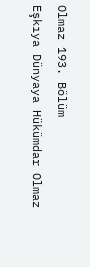Olmaz 193. Bölüm
Eşkıya Dünyaya Hükümdar Olmaz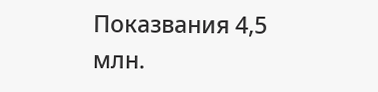Показвания 4,5 млн.